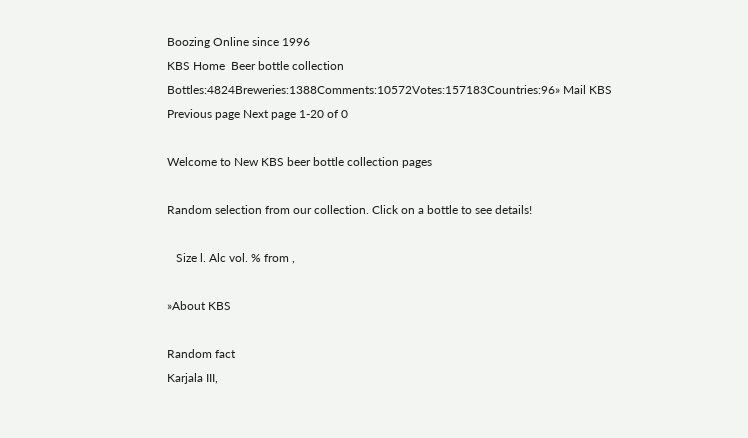Boozing Online since 1996
KBS Home  Beer bottle collection
Bottles:4824Breweries:1388Comments:10572Votes:157183Countries:96» Mail KBS
Previous page Next page 1-20 of 0

Welcome to New KBS beer bottle collection pages

Random selection from our collection. Click on a bottle to see details!

   Size l. Alc vol. % from ,

»About KBS

Random fact
Karjala III,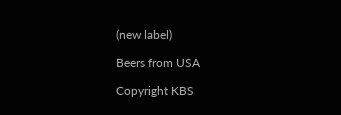(new label)

Beers from USA

Copyright KBS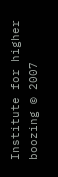Institute for higher boozing © 2007